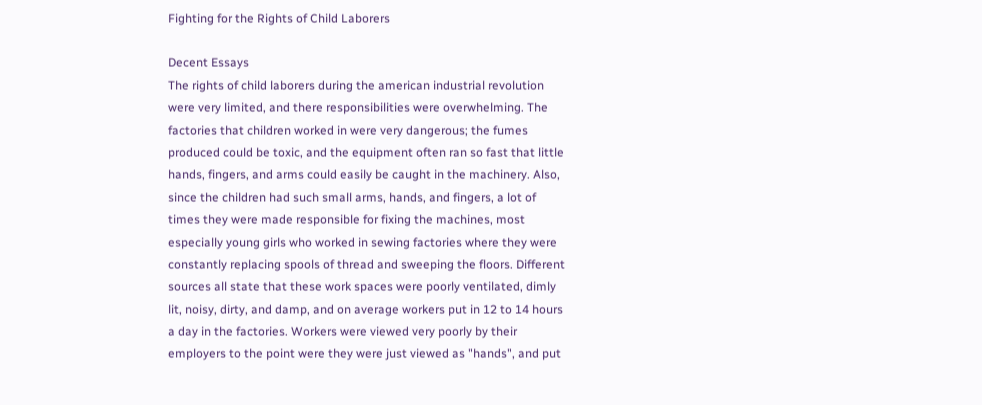Fighting for the Rights of Child Laborers

Decent Essays
The rights of child laborers during the american industrial revolution were very limited, and there responsibilities were overwhelming. The factories that children worked in were very dangerous; the fumes produced could be toxic, and the equipment often ran so fast that little hands, fingers, and arms could easily be caught in the machinery. Also, since the children had such small arms, hands, and fingers, a lot of times they were made responsible for fixing the machines, most especially young girls who worked in sewing factories where they were constantly replacing spools of thread and sweeping the floors. Different sources all state that these work spaces were poorly ventilated, dimly lit, noisy, dirty, and damp, and on average workers put in 12 to 14 hours a day in the factories. Workers were viewed very poorly by their employers to the point were they were just viewed as "hands", and put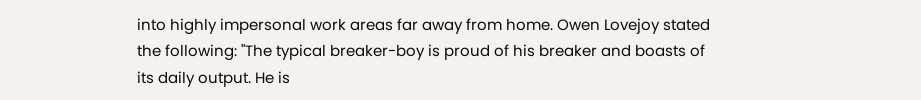into highly impersonal work areas far away from home. Owen Lovejoy stated the following: "The typical breaker-boy is proud of his breaker and boasts of its daily output. He is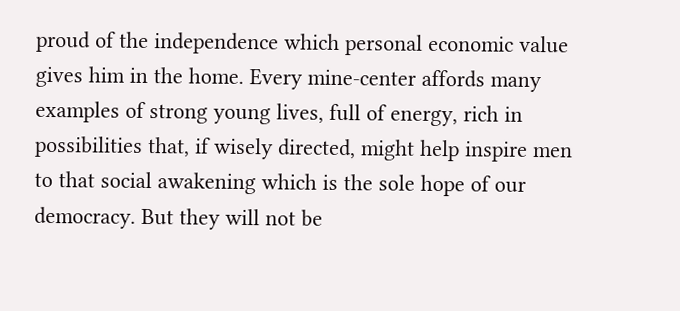proud of the independence which personal economic value gives him in the home. Every mine-center affords many examples of strong young lives, full of energy, rich in possibilities that, if wisely directed, might help inspire men to that social awakening which is the sole hope of our democracy. But they will not be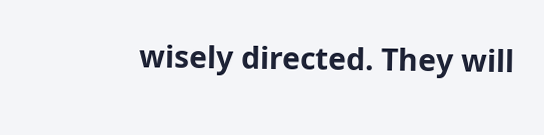wisely directed. They will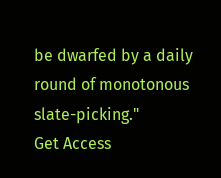be dwarfed by a daily round of monotonous slate-picking."
Get Access